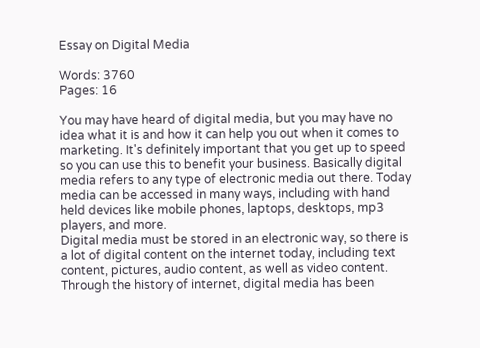Essay on Digital Media

Words: 3760
Pages: 16

You may have heard of digital media, but you may have no idea what it is and how it can help you out when it comes to marketing. It's definitely important that you get up to speed so you can use this to benefit your business. Basically digital media refers to any type of electronic media out there. Today media can be accessed in many ways, including with hand held devices like mobile phones, laptops, desktops, mp3 players, and more.
Digital media must be stored in an electronic way, so there is a lot of digital content on the internet today, including text content, pictures, audio content, as well as video content. Through the history of internet, digital media has been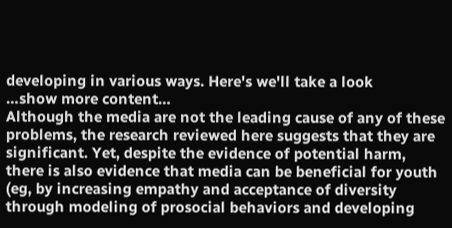developing in various ways. Here's we'll take a look
…show more content…
Although the media are not the leading cause of any of these problems, the research reviewed here suggests that they are significant. Yet, despite the evidence of potential harm, there is also evidence that media can be beneficial for youth (eg, by increasing empathy and acceptance of diversity through modeling of prosocial behaviors and developing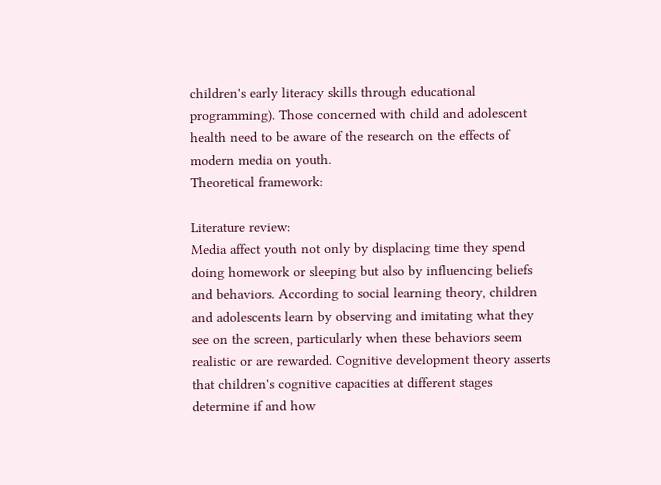children's early literacy skills through educational programming). Those concerned with child and adolescent health need to be aware of the research on the effects of modern media on youth.
Theoretical framework:

Literature review:
Media affect youth not only by displacing time they spend doing homework or sleeping but also by influencing beliefs and behaviors. According to social learning theory, children and adolescents learn by observing and imitating what they see on the screen, particularly when these behaviors seem realistic or are rewarded. Cognitive development theory asserts that children's cognitive capacities at different stages determine if and how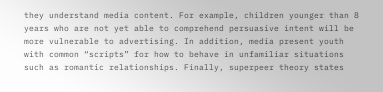they understand media content. For example, children younger than 8 years who are not yet able to comprehend persuasive intent will be more vulnerable to advertising. In addition, media present youth with common “scripts” for how to behave in unfamiliar situations such as romantic relationships. Finally, superpeer theory states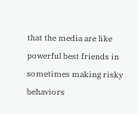that the media are like powerful best friends in sometimes making risky behaviors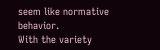seem like normative behavior.
With the variety